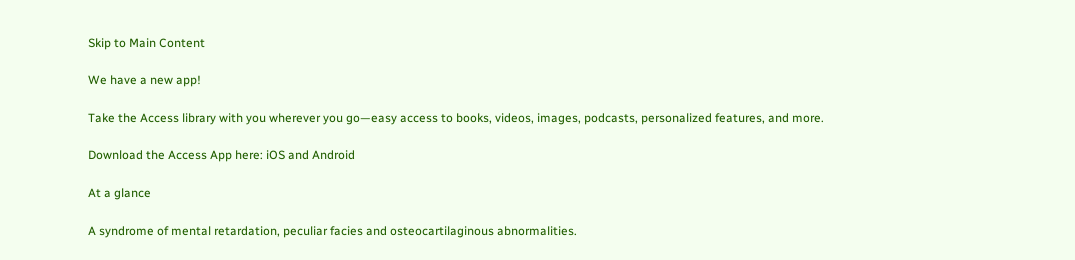Skip to Main Content

We have a new app!

Take the Access library with you wherever you go—easy access to books, videos, images, podcasts, personalized features, and more.

Download the Access App here: iOS and Android

At a glance

A syndrome of mental retardation, peculiar facies and osteocartilaginous abnormalities.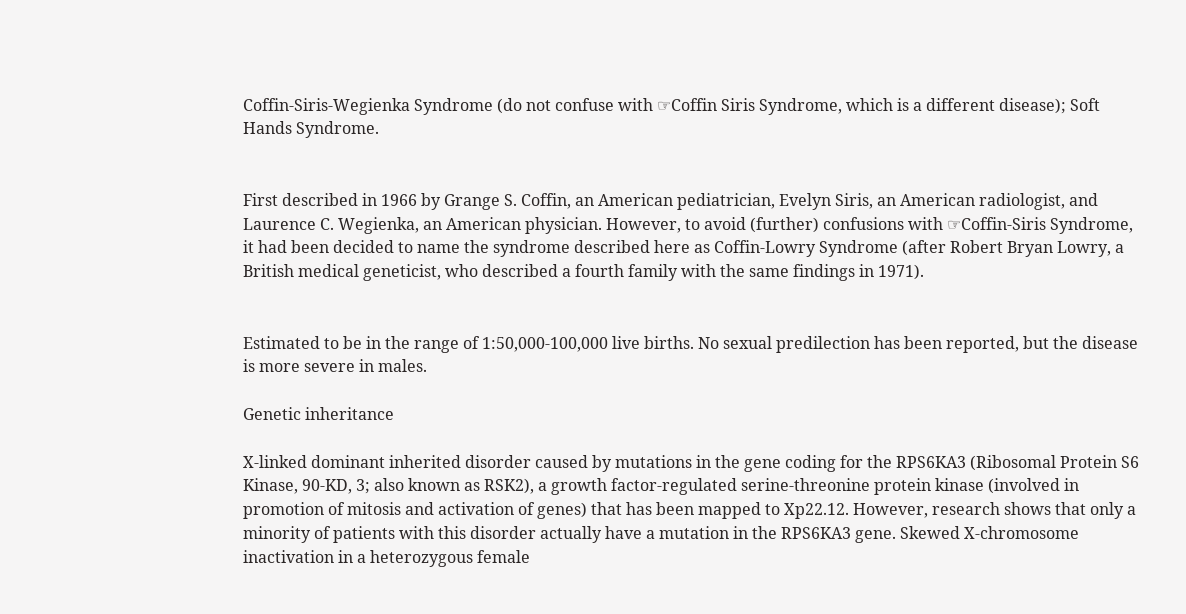Coffin-Siris-Wegienka Syndrome (do not confuse with ☞Coffin Siris Syndrome, which is a different disease); Soft Hands Syndrome.


First described in 1966 by Grange S. Coffin, an American pediatrician, Evelyn Siris, an American radiologist, and Laurence C. Wegienka, an American physician. However, to avoid (further) confusions with ☞Coffin-Siris Syndrome, it had been decided to name the syndrome described here as Coffin-Lowry Syndrome (after Robert Bryan Lowry, a British medical geneticist, who described a fourth family with the same findings in 1971).


Estimated to be in the range of 1:50,000-100,000 live births. No sexual predilection has been reported, but the disease is more severe in males.

Genetic inheritance

X-linked dominant inherited disorder caused by mutations in the gene coding for the RPS6KA3 (Ribosomal Protein S6 Kinase, 90-KD, 3; also known as RSK2), a growth factor-regulated serine-threonine protein kinase (involved in promotion of mitosis and activation of genes) that has been mapped to Xp22.12. However, research shows that only a minority of patients with this disorder actually have a mutation in the RPS6KA3 gene. Skewed X-chromosome inactivation in a heterozygous female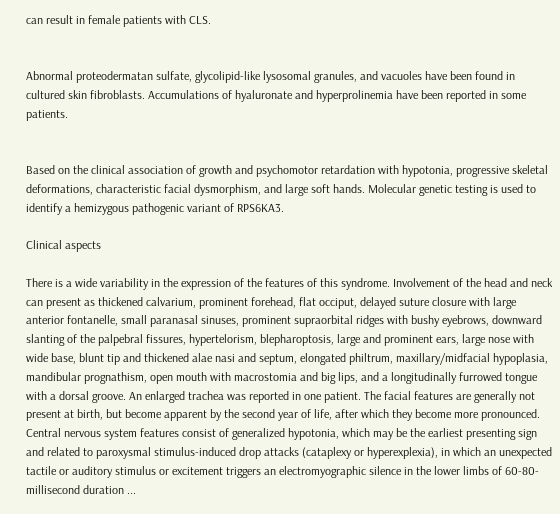can result in female patients with CLS.


Abnormal proteodermatan sulfate, glycolipid-like lysosomal granules, and vacuoles have been found in cultured skin fibroblasts. Accumulations of hyaluronate and hyperprolinemia have been reported in some patients.


Based on the clinical association of growth and psychomotor retardation with hypotonia, progressive skeletal deformations, characteristic facial dysmorphism, and large soft hands. Molecular genetic testing is used to identify a hemizygous pathogenic variant of RPS6KA3.

Clinical aspects

There is a wide variability in the expression of the features of this syndrome. Involvement of the head and neck can present as thickened calvarium, prominent forehead, flat occiput, delayed suture closure with large anterior fontanelle, small paranasal sinuses, prominent supraorbital ridges with bushy eyebrows, downward slanting of the palpebral fissures, hypertelorism, blepharoptosis, large and prominent ears, large nose with wide base, blunt tip and thickened alae nasi and septum, elongated philtrum, maxillary/midfacial hypoplasia, mandibular prognathism, open mouth with macrostomia and big lips, and a longitudinally furrowed tongue with a dorsal groove. An enlarged trachea was reported in one patient. The facial features are generally not present at birth, but become apparent by the second year of life, after which they become more pronounced. Central nervous system features consist of generalized hypotonia, which may be the earliest presenting sign and related to paroxysmal stimulus-induced drop attacks (cataplexy or hyperexplexia), in which an unexpected tactile or auditory stimulus or excitement triggers an electromyographic silence in the lower limbs of 60-80-millisecond duration ...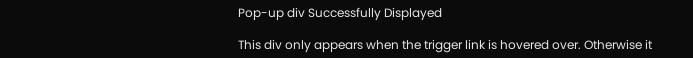Pop-up div Successfully Displayed

This div only appears when the trigger link is hovered over. Otherwise it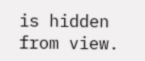is hidden from view.